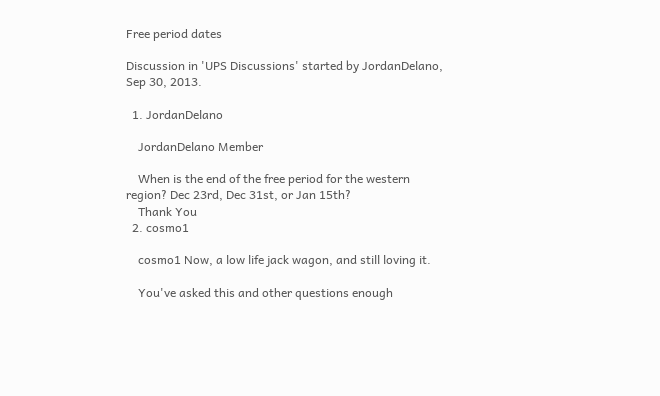Free period dates

Discussion in 'UPS Discussions' started by JordanDelano, Sep 30, 2013.

  1. JordanDelano

    JordanDelano Member

    When is the end of the free period for the western region? Dec 23rd, Dec 31st, or Jan 15th?
    Thank You
  2. cosmo1

    cosmo1 Now, a low life jack wagon, and still loving it.

    You've asked this and other questions enough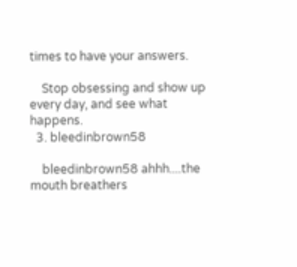times to have your answers.

    Stop obsessing and show up every day, and see what happens.
  3. bleedinbrown58

    bleedinbrown58 ahhh....the mouth breathers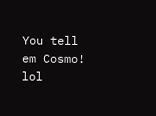You tell em Cosmo! lol